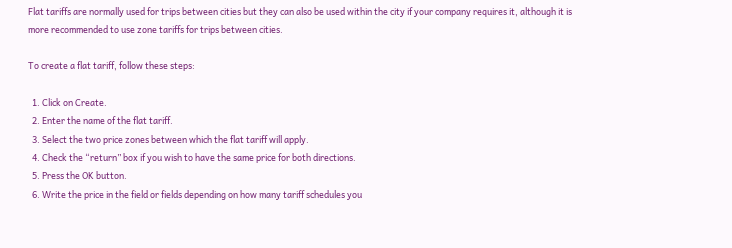Flat tariffs are normally used for trips between cities but they can also be used within the city if your company requires it, although it is more recommended to use zone tariffs for trips between cities.

To create a flat tariff, follow these steps:

  1. Click on Create.
  2. Enter the name of the flat tariff.
  3. Select the two price zones between which the flat tariff will apply.
  4. Check the “return” box if you wish to have the same price for both directions.
  5. Press the OK button.
  6. Write the price in the field or fields depending on how many tariff schedules you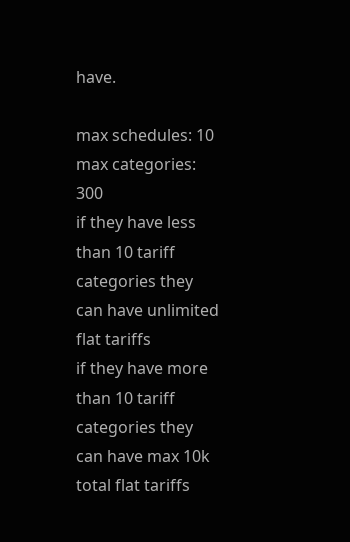have.

max schedules: 10
max categories: 300
if they have less than 10 tariff categories they can have unlimited flat tariffs
if they have more than 10 tariff categories they can have max 10k total flat tariffs